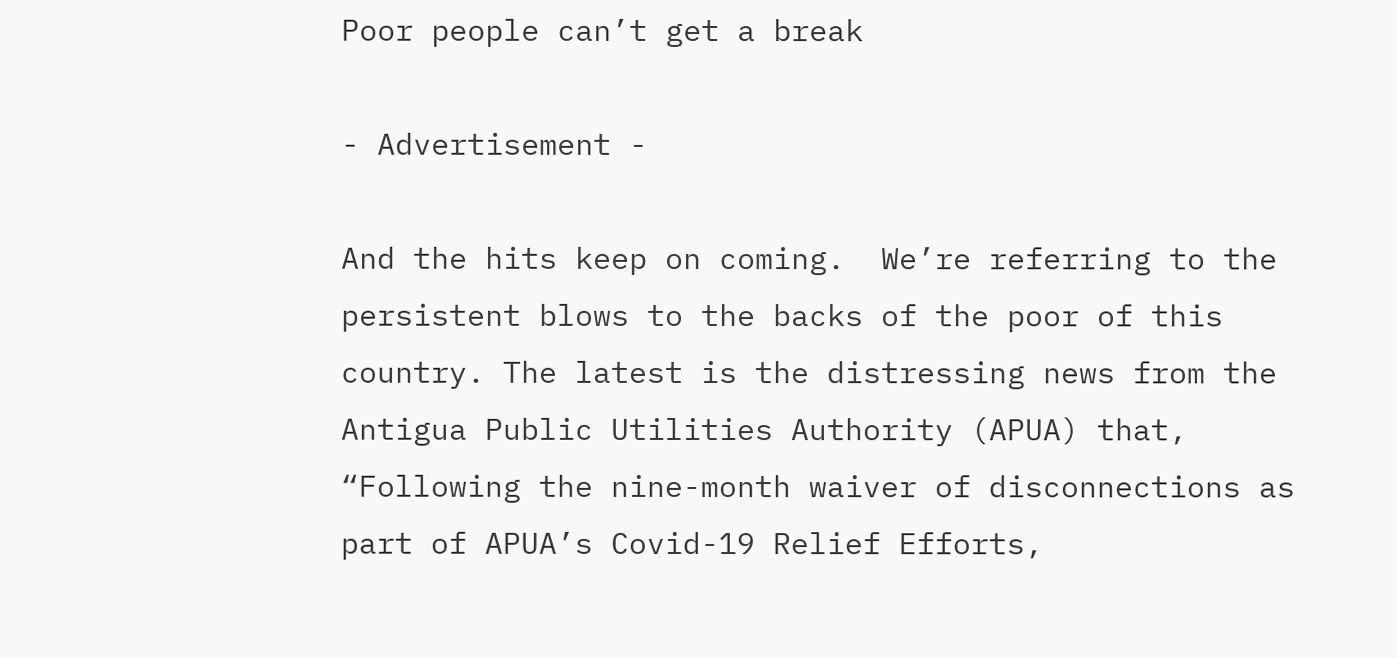Poor people can’t get a break

- Advertisement -

And the hits keep on coming.  We’re referring to the persistent blows to the backs of the poor of this country. The latest is the distressing news from the Antigua Public Utilities Authority (APUA) that, “Following the nine-month waiver of disconnections as part of APUA’s Covid-19 Relief Efforts,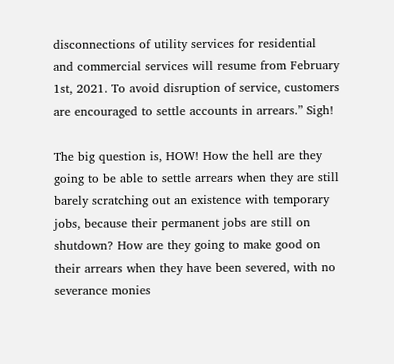disconnections of utility services for residential and commercial services will resume from February 1st, 2021. To avoid disruption of service, customers are encouraged to settle accounts in arrears.” Sigh!

The big question is, HOW! How the hell are they going to be able to settle arrears when they are still barely scratching out an existence with temporary jobs, because their permanent jobs are still on shutdown? How are they going to make good on their arrears when they have been severed, with no severance monies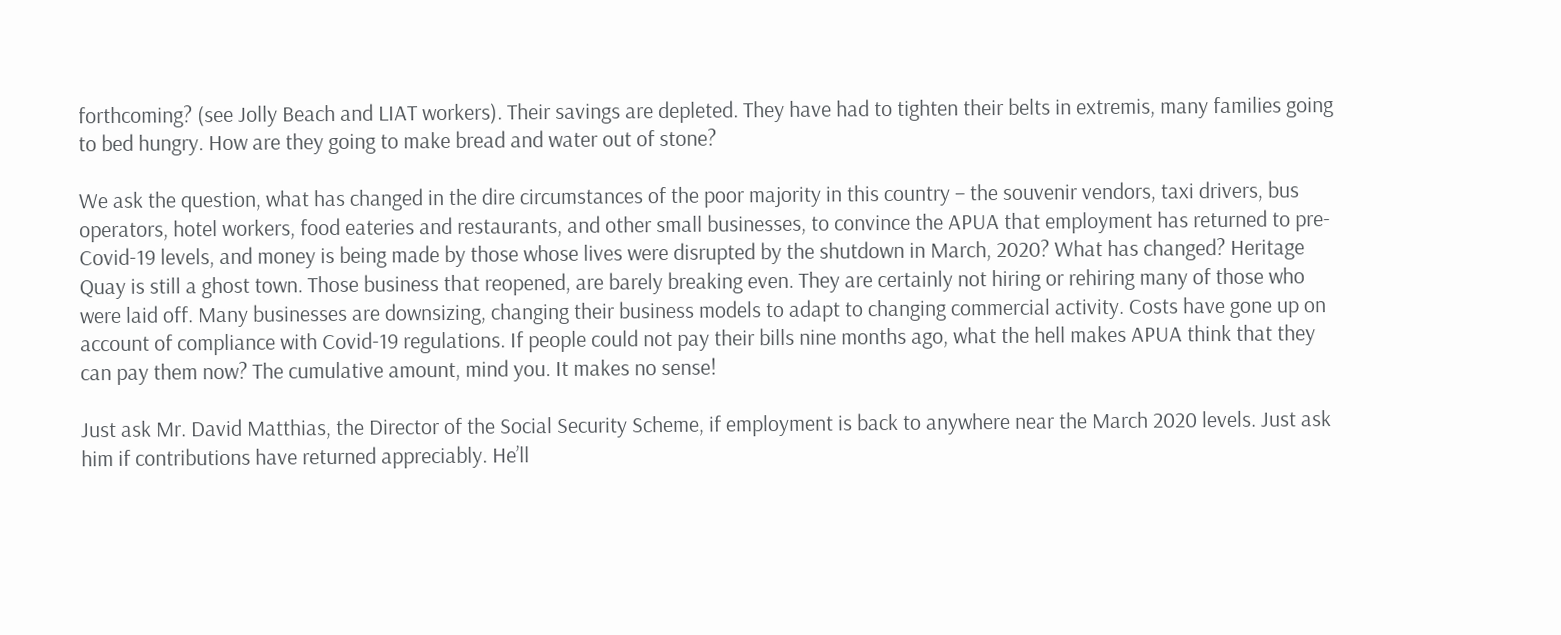forthcoming? (see Jolly Beach and LIAT workers). Their savings are depleted. They have had to tighten their belts in extremis, many families going to bed hungry. How are they going to make bread and water out of stone?

We ask the question, what has changed in the dire circumstances of the poor majority in this country – the souvenir vendors, taxi drivers, bus operators, hotel workers, food eateries and restaurants, and other small businesses, to convince the APUA that employment has returned to pre-Covid-19 levels, and money is being made by those whose lives were disrupted by the shutdown in March, 2020? What has changed? Heritage Quay is still a ghost town. Those business that reopened, are barely breaking even. They are certainly not hiring or rehiring many of those who were laid off. Many businesses are downsizing, changing their business models to adapt to changing commercial activity. Costs have gone up on account of compliance with Covid-19 regulations. If people could not pay their bills nine months ago, what the hell makes APUA think that they can pay them now? The cumulative amount, mind you. It makes no sense!

Just ask Mr. David Matthias, the Director of the Social Security Scheme, if employment is back to anywhere near the March 2020 levels. Just ask him if contributions have returned appreciably. He’ll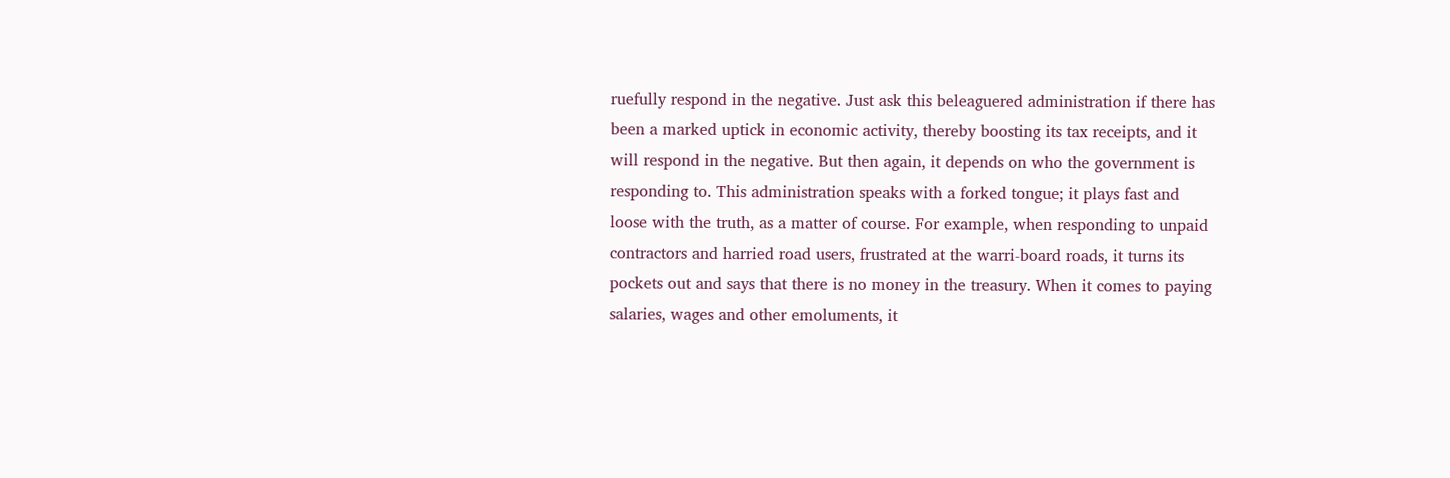ruefully respond in the negative. Just ask this beleaguered administration if there has been a marked uptick in economic activity, thereby boosting its tax receipts, and it will respond in the negative. But then again, it depends on who the government is responding to. This administration speaks with a forked tongue; it plays fast and loose with the truth, as a matter of course. For example, when responding to unpaid contractors and harried road users, frustrated at the warri-board roads, it turns its pockets out and says that there is no money in the treasury. When it comes to paying salaries, wages and other emoluments, it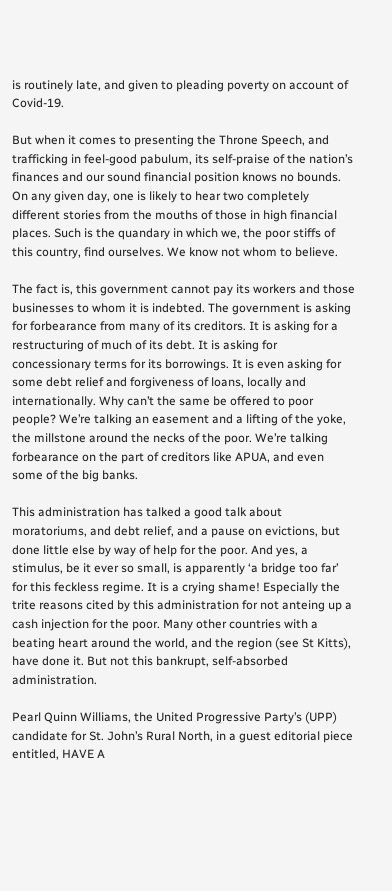is routinely late, and given to pleading poverty on account of Covid-19.

But when it comes to presenting the Throne Speech, and trafficking in feel-good pabulum, its self-praise of the nation’s finances and our sound financial position knows no bounds. On any given day, one is likely to hear two completely different stories from the mouths of those in high financial places. Such is the quandary in which we, the poor stiffs of this country, find ourselves. We know not whom to believe.

The fact is, this government cannot pay its workers and those businesses to whom it is indebted. The government is asking for forbearance from many of its creditors. It is asking for a restructuring of much of its debt. It is asking for concessionary terms for its borrowings. It is even asking for some debt relief and forgiveness of loans, locally and internationally. Why can’t the same be offered to poor people? We’re talking an easement and a lifting of the yoke, the millstone around the necks of the poor. We’re talking forbearance on the part of creditors like APUA, and even some of the big banks.

This administration has talked a good talk about moratoriums, and debt relief, and a pause on evictions, but done little else by way of help for the poor. And yes, a stimulus, be it ever so small, is apparently ‘a bridge too far’ for this feckless regime. It is a crying shame! Especially the trite reasons cited by this administration for not anteing up a cash injection for the poor. Many other countries with a beating heart around the world, and the region (see St Kitts), have done it. But not this bankrupt, self-absorbed administration.

Pearl Quinn Williams, the United Progressive Party’s (UPP) candidate for St. John’s Rural North, in a guest editorial piece entitled, HAVE A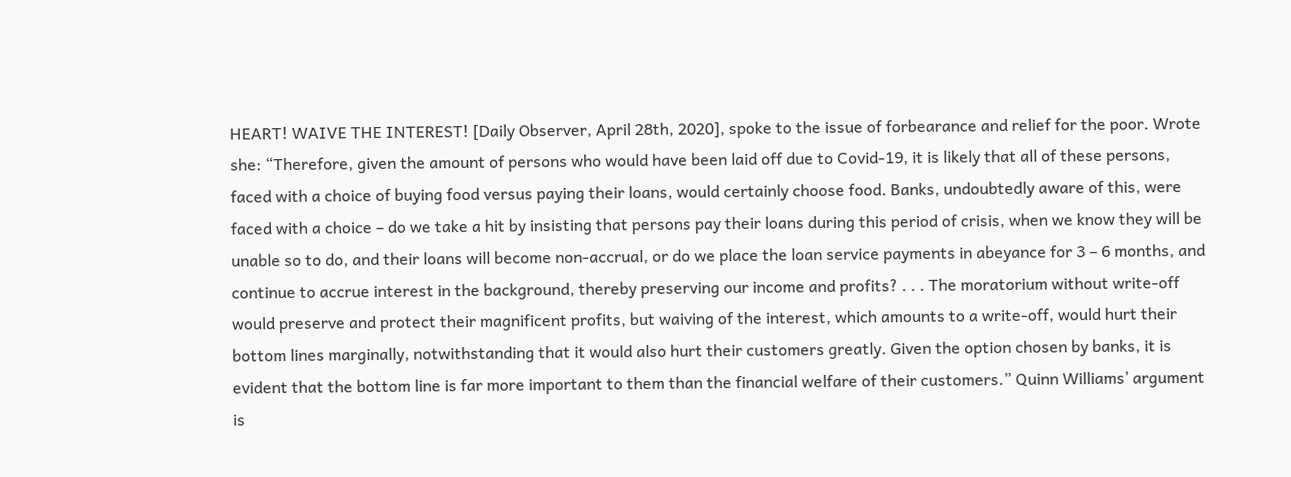HEART! WAIVE THE INTEREST! [Daily Observer, April 28th, 2020], spoke to the issue of forbearance and relief for the poor. Wrote she: “Therefore, given the amount of persons who would have been laid off due to Covid-19, it is likely that all of these persons, faced with a choice of buying food versus paying their loans, would certainly choose food. Banks, undoubtedly aware of this, were faced with a choice – do we take a hit by insisting that persons pay their loans during this period of crisis, when we know they will be unable so to do, and their loans will become non-accrual, or do we place the loan service payments in abeyance for 3 – 6 months, and continue to accrue interest in the background, thereby preserving our income and profits? . . . The moratorium without write-off would preserve and protect their magnificent profits, but waiving of the interest, which amounts to a write-off, would hurt their bottom lines marginally, notwithstanding that it would also hurt their customers greatly. Given the option chosen by banks, it is evident that the bottom line is far more important to them than the financial welfare of their customers.” Quinn Williams’ argument is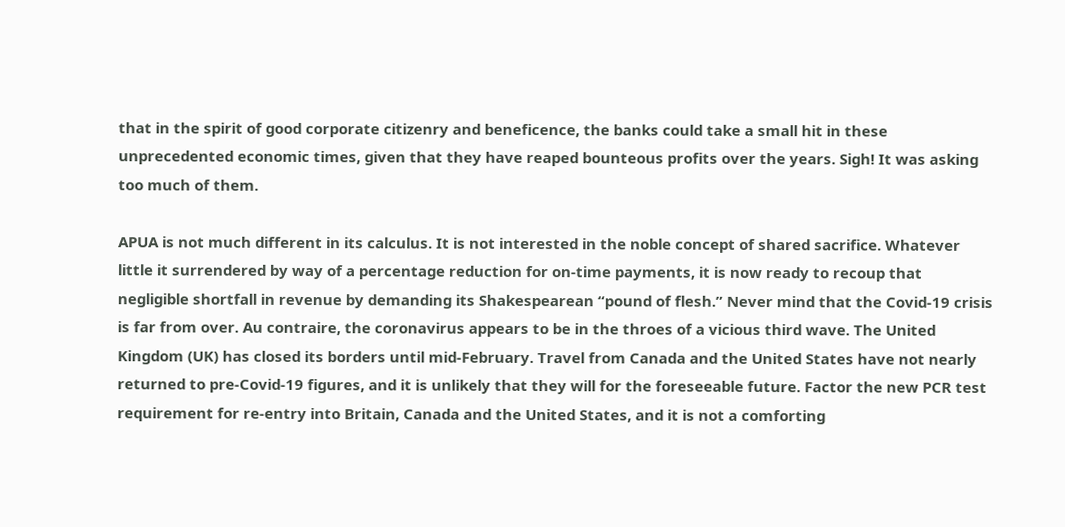that in the spirit of good corporate citizenry and beneficence, the banks could take a small hit in these unprecedented economic times, given that they have reaped bounteous profits over the years. Sigh! It was asking too much of them.

APUA is not much different in its calculus. It is not interested in the noble concept of shared sacrifice. Whatever little it surrendered by way of a percentage reduction for on-time payments, it is now ready to recoup that negligible shortfall in revenue by demanding its Shakespearean “pound of flesh.” Never mind that the Covid-19 crisis is far from over. Au contraire, the coronavirus appears to be in the throes of a vicious third wave. The United Kingdom (UK) has closed its borders until mid-February. Travel from Canada and the United States have not nearly returned to pre-Covid-19 figures, and it is unlikely that they will for the foreseeable future. Factor the new PCR test requirement for re-entry into Britain, Canada and the United States, and it is not a comforting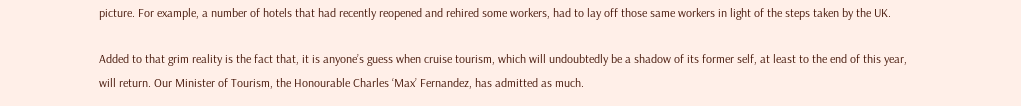picture. For example, a number of hotels that had recently reopened and rehired some workers, had to lay off those same workers in light of the steps taken by the UK.

Added to that grim reality is the fact that, it is anyone’s guess when cruise tourism, which will undoubtedly be a shadow of its former self, at least to the end of this year, will return. Our Minister of Tourism, the Honourable Charles ‘Max’ Fernandez, has admitted as much.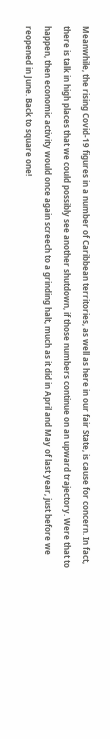Meanwhile, the rising Covid-19 figures in a number of Caribbean territories, as well as here in our fair State, is cause for concern. In fact, there is talk in high places that we could possibly see another shutdown, if those numbers continue on an upward trajectory. Were that to happen, then economic activity would once again screech to a grinding halt, much as it did in April and May of last year, just before we reopened in June. Back to square one!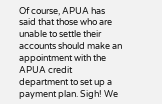Of course, APUA has said that those who are unable to settle their accounts should make an appointment with the APUA credit department to set up a payment plan. Sigh! We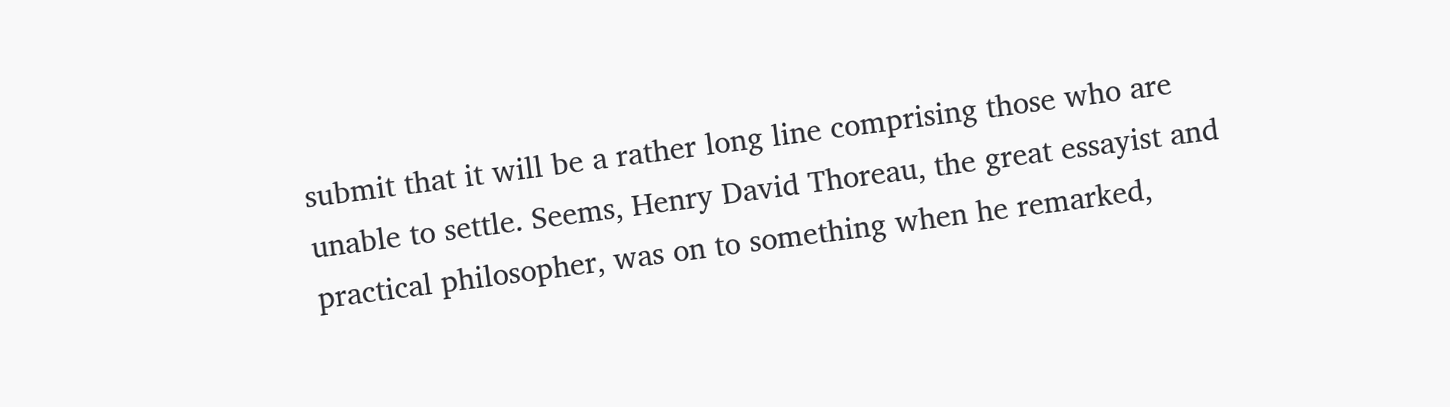submit that it will be a rather long line comprising those who are unable to settle. Seems, Henry David Thoreau, the great essayist and practical philosopher, was on to something when he remarked,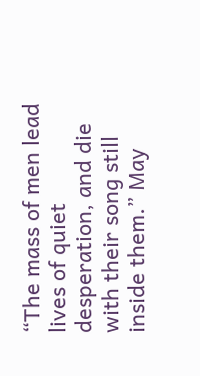“The mass of men lead lives of quiet desperation, and die with their song still inside them.” May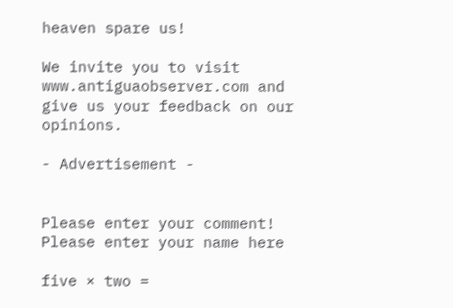heaven spare us!

We invite you to visit www.antiguaobserver.com and give us your feedback on our opinions.

- Advertisement -


Please enter your comment!
Please enter your name here

five × two =